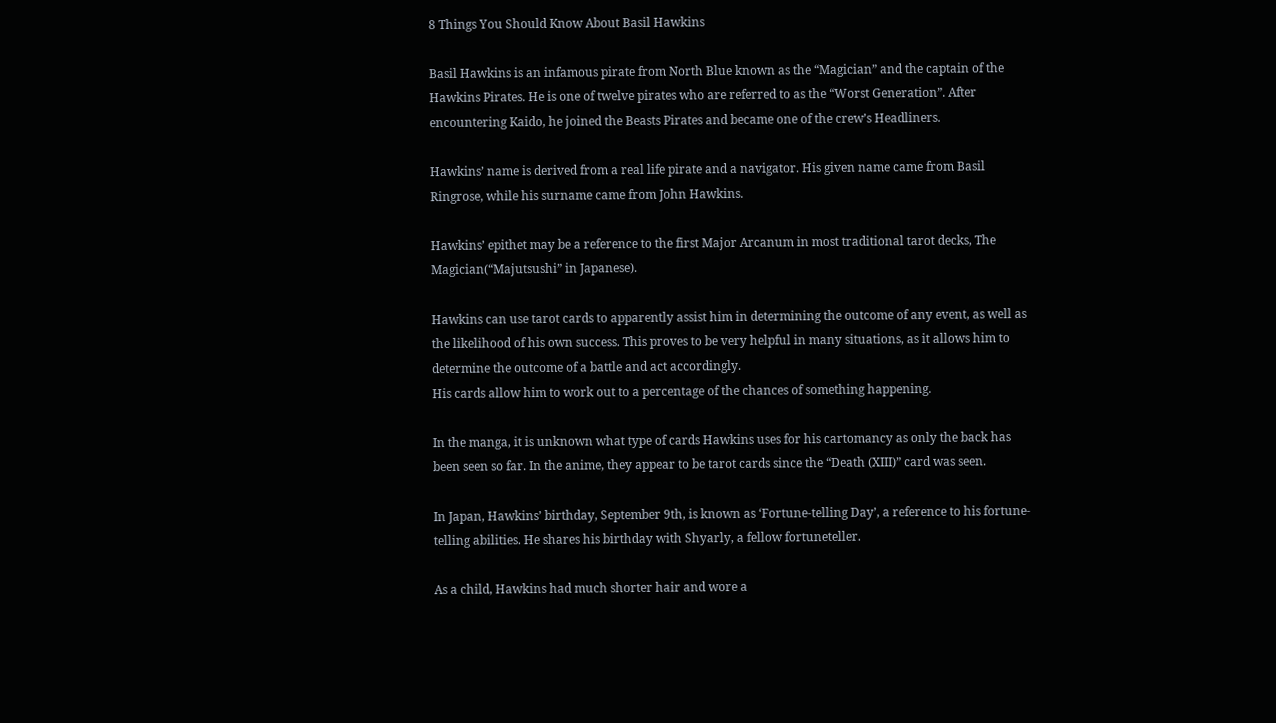8 Things You Should Know About Basil Hawkins

Basil Hawkins is an infamous pirate from North Blue known as the “Magician” and the captain of the Hawkins Pirates. He is one of twelve pirates who are referred to as the “Worst Generation”. After encountering Kaido, he joined the Beasts Pirates and became one of the crew’s Headliners.

Hawkins’ name is derived from a real life pirate and a navigator. His given name came from Basil Ringrose, while his surname came from John Hawkins.

Hawkins’ epithet may be a reference to the first Major Arcanum in most traditional tarot decks, The Magician(“Majutsushi” in Japanese).

Hawkins can use tarot cards to apparently assist him in determining the outcome of any event, as well as the likelihood of his own success. This proves to be very helpful in many situations, as it allows him to determine the outcome of a battle and act accordingly.
His cards allow him to work out to a percentage of the chances of something happening.

In the manga, it is unknown what type of cards Hawkins uses for his cartomancy as only the back has been seen so far. In the anime, they appear to be tarot cards since the “Death (XIII)” card was seen.

In Japan, Hawkins’ birthday, September 9th, is known as ‘Fortune-telling Day’, a reference to his fortune-telling abilities. He shares his birthday with Shyarly, a fellow fortuneteller.

As a child, Hawkins had much shorter hair and wore a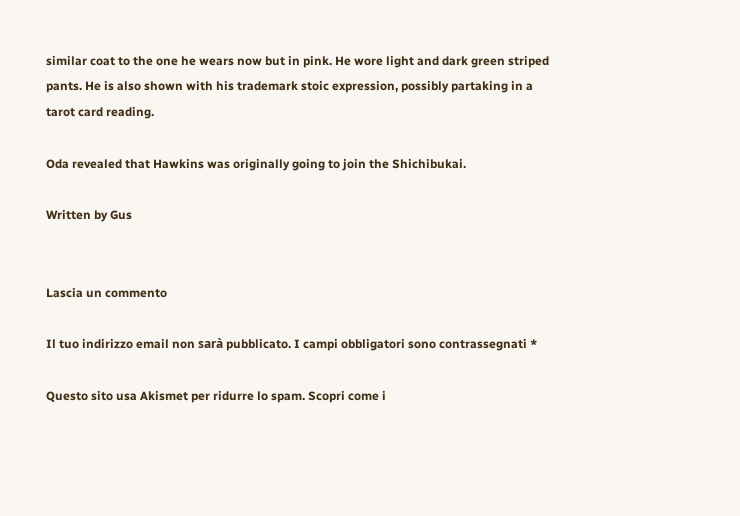similar coat to the one he wears now but in pink. He wore light and dark green striped pants. He is also shown with his trademark stoic expression, possibly partaking in a tarot card reading.

Oda revealed that Hawkins was originally going to join the Shichibukai.

Written by Gus


Lascia un commento

Il tuo indirizzo email non sarà pubblicato. I campi obbligatori sono contrassegnati *

Questo sito usa Akismet per ridurre lo spam. Scopri come i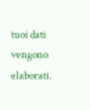tuoi dati vengono elaborati.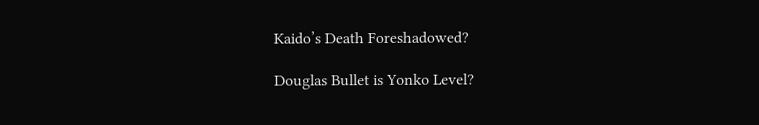Kaido’s Death Foreshadowed?

Douglas Bullet is Yonko Level?